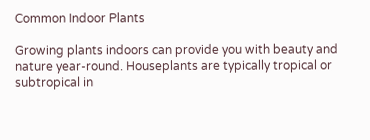Common Indoor Plants

Growing plants indoors can provide you with beauty and nature year-round. Houseplants are typically tropical or subtropical in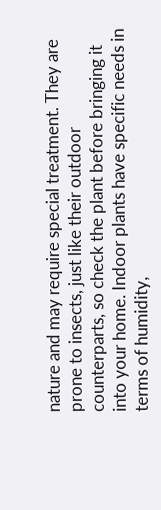nature and may require special treatment. They are prone to insects, just like their outdoor counterparts, so check the plant before bringing it into your home. Indoor plants have specific needs in terms of humidity,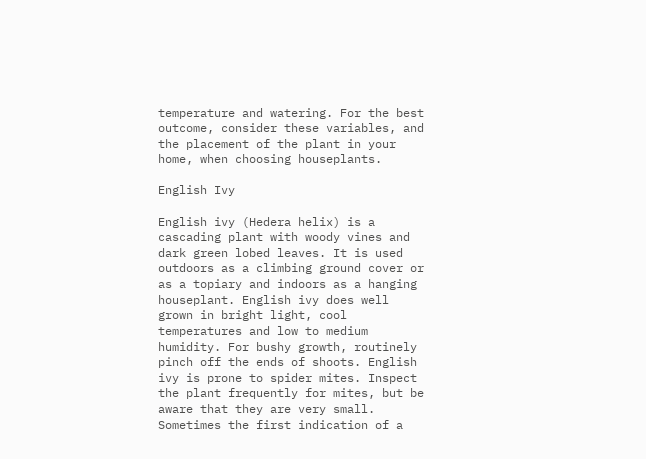temperature and watering. For the best outcome, consider these variables, and the placement of the plant in your home, when choosing houseplants.

English Ivy

English ivy (Hedera helix) is a cascading plant with woody vines and dark green lobed leaves. It is used outdoors as a climbing ground cover or as a topiary and indoors as a hanging houseplant. English ivy does well grown in bright light, cool temperatures and low to medium humidity. For bushy growth, routinely pinch off the ends of shoots. English ivy is prone to spider mites. Inspect the plant frequently for mites, but be aware that they are very small. Sometimes the first indication of a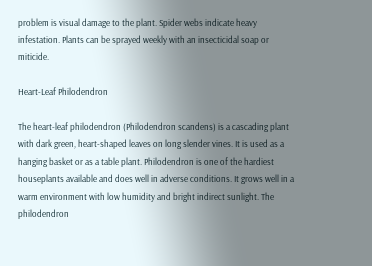problem is visual damage to the plant. Spider webs indicate heavy infestation. Plants can be sprayed weekly with an insecticidal soap or miticide.

Heart-Leaf Philodendron

The heart-leaf philodendron (Philodendron scandens) is a cascading plant with dark green, heart-shaped leaves on long slender vines. It is used as a hanging basket or as a table plant. Philodendron is one of the hardiest houseplants available and does well in adverse conditions. It grows well in a warm environment with low humidity and bright indirect sunlight. The philodendron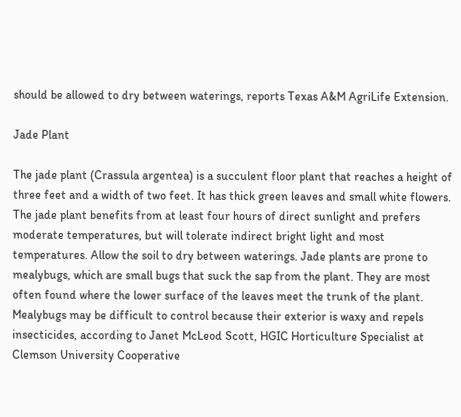should be allowed to dry between waterings, reports Texas A&M AgriLife Extension.

Jade Plant

The jade plant (Crassula argentea) is a succulent floor plant that reaches a height of three feet and a width of two feet. It has thick green leaves and small white flowers. The jade plant benefits from at least four hours of direct sunlight and prefers moderate temperatures, but will tolerate indirect bright light and most temperatures. Allow the soil to dry between waterings. Jade plants are prone to mealybugs, which are small bugs that suck the sap from the plant. They are most often found where the lower surface of the leaves meet the trunk of the plant. Mealybugs may be difficult to control because their exterior is waxy and repels insecticides, according to Janet McLeod Scott, HGIC Horticulture Specialist at Clemson University Cooperative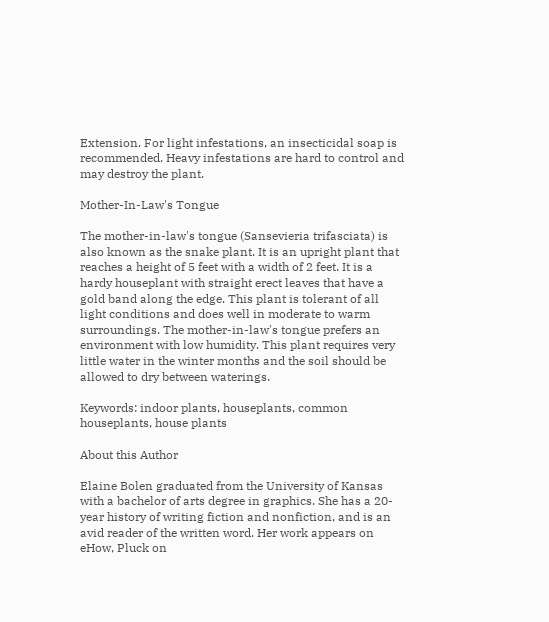Extension. For light infestations, an insecticidal soap is recommended. Heavy infestations are hard to control and may destroy the plant.

Mother-In-Law's Tongue

The mother-in-law's tongue (Sansevieria trifasciata) is also known as the snake plant. It is an upright plant that reaches a height of 5 feet with a width of 2 feet. It is a hardy houseplant with straight erect leaves that have a gold band along the edge. This plant is tolerant of all light conditions and does well in moderate to warm surroundings. The mother-in-law's tongue prefers an environment with low humidity. This plant requires very little water in the winter months and the soil should be allowed to dry between waterings.

Keywords: indoor plants, houseplants, common houseplants, house plants

About this Author

Elaine Bolen graduated from the University of Kansas with a bachelor of arts degree in graphics. She has a 20-year history of writing fiction and nonfiction, and is an avid reader of the written word. Her work appears on eHow, Pluck on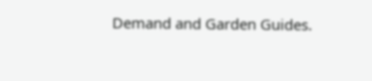Demand and Garden Guides.